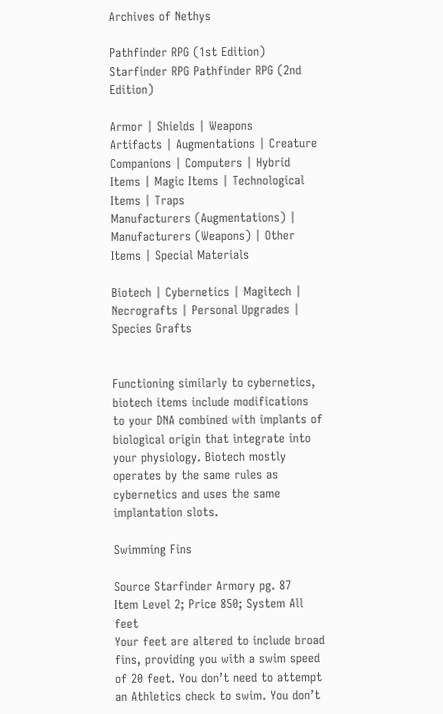Archives of Nethys

Pathfinder RPG (1st Edition) Starfinder RPG Pathfinder RPG (2nd Edition)

Armor | Shields | Weapons
Artifacts | Augmentations | Creature Companions | Computers | Hybrid Items | Magic Items | Technological Items | Traps
Manufacturers (Augmentations) | Manufacturers (Weapons) | Other Items | Special Materials

Biotech | Cybernetics | Magitech | Necrografts | Personal Upgrades | Species Grafts


Functioning similarly to cybernetics, biotech items include modifications to your DNA combined with implants of biological origin that integrate into your physiology. Biotech mostly operates by the same rules as cybernetics and uses the same implantation slots.

Swimming Fins

Source Starfinder Armory pg. 87
Item Level 2; Price 850; System All feet
Your feet are altered to include broad fins, providing you with a swim speed of 20 feet. You don’t need to attempt an Athletics check to swim. You don’t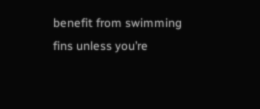benefit from swimming fins unless you’re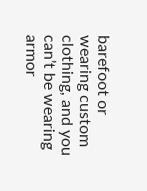barefoot or wearing custom clothing, and you can’t be wearing armor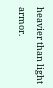heavier than light armor.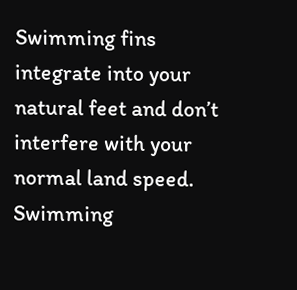Swimming fins integrate into your natural feet and don’t interfere with your normal land speed. Swimming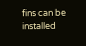fins can be installed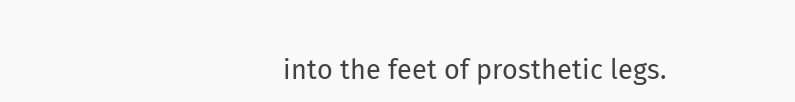into the feet of prosthetic legs.